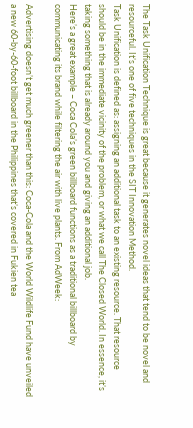The Task Unification Technique is great because it generates novel ideas that tend to be novel and resourceful. It’s one of five techniques in the SIT Innovation Method.
Task Unification is defined as: assigning an additional task to an existing resource. That resource should be in the immediate vicinity of the problem, or what we call The Closed World. In essence, it’s taking something that is already around you and giving an additional job.
Here’s a great example – Coca Cola’s green billboard functions as a traditional billboard by communicating its brand while filtering the air with live plants. From AdWeek:

Advertising doesn’t get much greener than this: Coca-Cola and the World Wildlife Fund have unveiled a new 60-by-60-foot billboard in the Philippines that’s covered in Fukien tea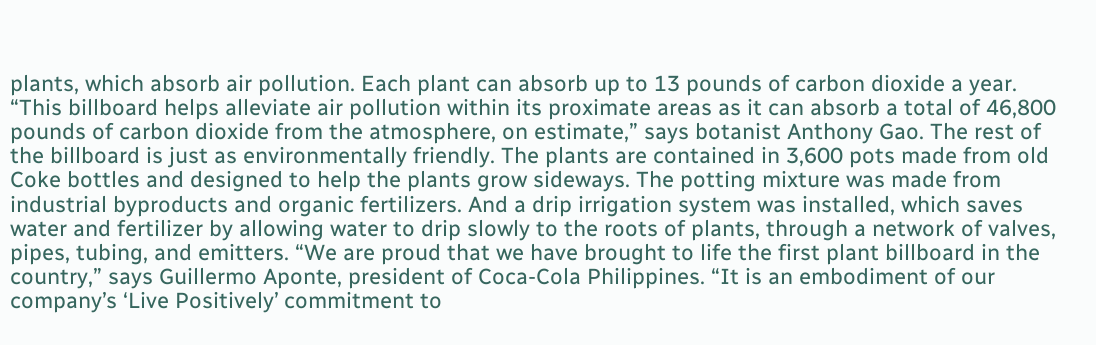plants, which absorb air pollution. Each plant can absorb up to 13 pounds of carbon dioxide a year. “This billboard helps alleviate air pollution within its proximate areas as it can absorb a total of 46,800 pounds of carbon dioxide from the atmosphere, on estimate,” says botanist Anthony Gao. The rest of the billboard is just as environmentally friendly. The plants are contained in 3,600 pots made from old Coke bottles and designed to help the plants grow sideways. The potting mixture was made from industrial byproducts and organic fertilizers. And a drip irrigation system was installed, which saves water and fertilizer by allowing water to drip slowly to the roots of plants, through a network of valves, pipes, tubing, and emitters. “We are proud that we have brought to life the first plant billboard in the country,” says Guillermo Aponte, president of Coca-Cola Philippines. “It is an embodiment of our company’s ‘Live Positively’ commitment to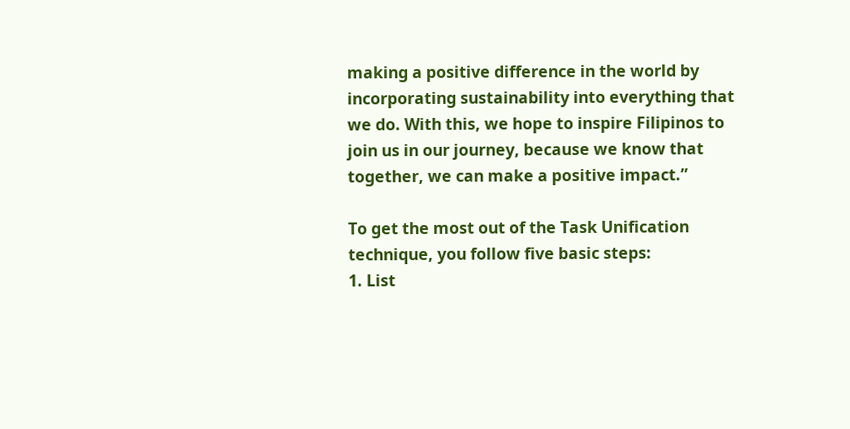making a positive difference in the world by incorporating sustainability into everything that we do. With this, we hope to inspire Filipinos to join us in our journey, because we know that together, we can make a positive impact.”

To get the most out of the Task Unification technique, you follow five basic steps:
1. List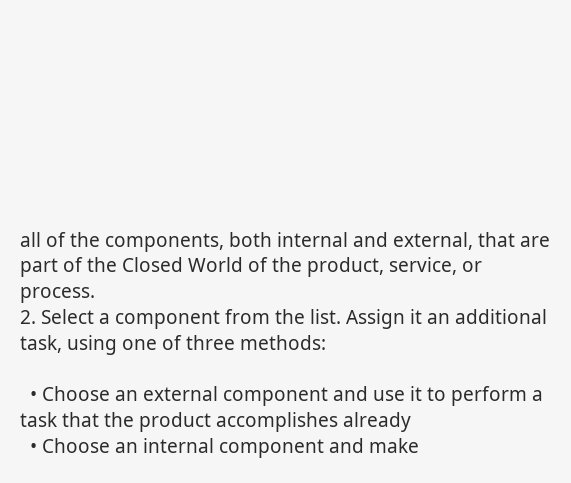all of the components, both internal and external, that are part of the Closed World of the product, service, or process.
2. Select a component from the list. Assign it an additional task, using one of three methods:

  • Choose an external component and use it to perform a task that the product accomplishes already
  • Choose an internal component and make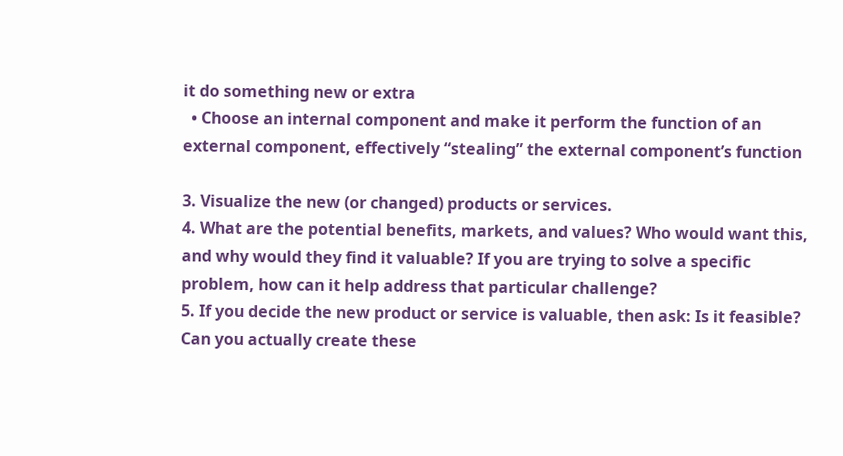it do something new or extra
  • Choose an internal component and make it perform the function of an external component, effectively “stealing” the external component’s function

3. Visualize the new (or changed) products or services.
4. What are the potential benefits, markets, and values? Who would want this, and why would they find it valuable? If you are trying to solve a specific problem, how can it help address that particular challenge?
5. If you decide the new product or service is valuable, then ask: Is it feasible? Can you actually create these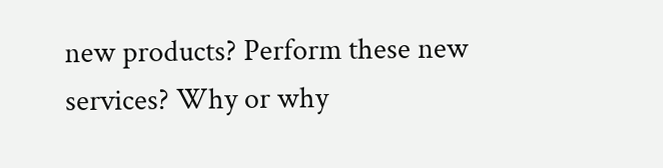new products? Perform these new services? Why or why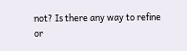not? Is there any way to refine or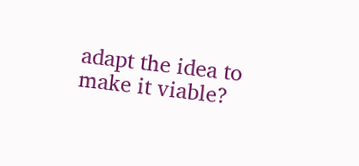adapt the idea to make it viable?